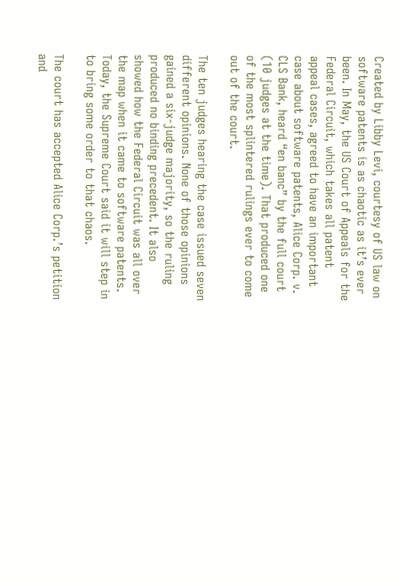Created by Libby Levi, courtesy of US law on software patents is as chaotic as it’s ever been. In May, the US Court of Appeals for the Federal Circuit, which takes all patent appeal cases, agreed to have an important case about software patents, Alice Corp. v. CLS Bank, heard “en banc” by the full court (10 judges at the time). That produced one of the most splintered rulings ever to come out of the court.

The ten judges hearing the case issued seven different opinions. None of those opinions gained a six-judge majority, so the ruling produced no binding precedent. It also showed how the Federal Circuit was all over the map when it came to software patents. Today, the Supreme Court said it will step in to bring some order to that chaos.

The court has accepted Alice Corp.’s petition and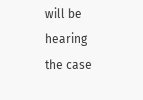will be hearing the case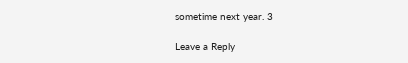sometime next year. 3

Leave a Reply